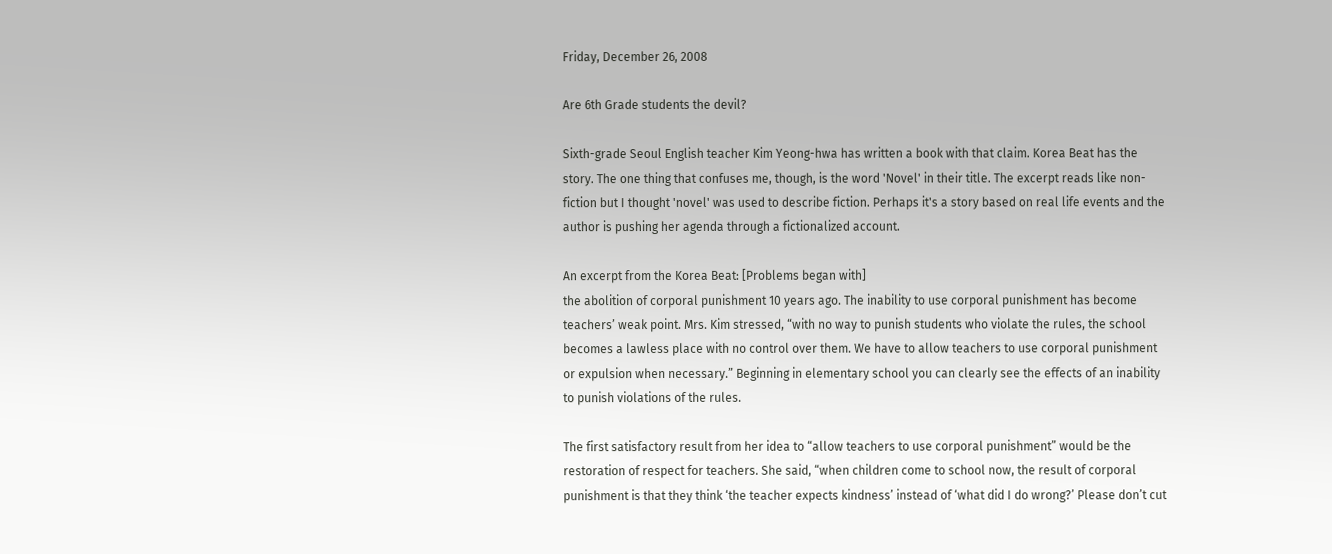Friday, December 26, 2008

Are 6th Grade students the devil?

Sixth-grade Seoul English teacher Kim Yeong-hwa has written a book with that claim. Korea Beat has the story. The one thing that confuses me, though, is the word 'Novel' in their title. The excerpt reads like non-fiction but I thought 'novel' was used to describe fiction. Perhaps it's a story based on real life events and the author is pushing her agenda through a fictionalized account.

An excerpt from the Korea Beat: [Problems began with]
the abolition of corporal punishment 10 years ago. The inability to use corporal punishment has become teachers’ weak point. Mrs. Kim stressed, “with no way to punish students who violate the rules, the school becomes a lawless place with no control over them. We have to allow teachers to use corporal punishment or expulsion when necessary.” Beginning in elementary school you can clearly see the effects of an inability to punish violations of the rules.

The first satisfactory result from her idea to “allow teachers to use corporal punishment” would be the restoration of respect for teachers. She said, “when children come to school now, the result of corporal punishment is that they think ‘the teacher expects kindness’ instead of ‘what did I do wrong?’ Please don’t cut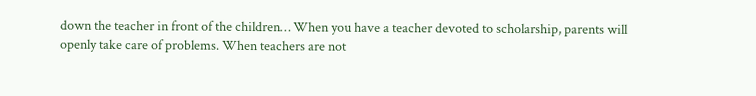down the teacher in front of the children… When you have a teacher devoted to scholarship, parents will openly take care of problems. When teachers are not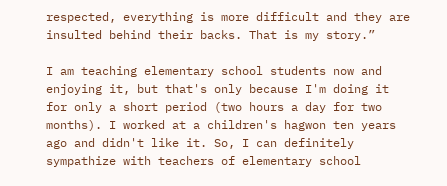respected, everything is more difficult and they are insulted behind their backs. That is my story.”

I am teaching elementary school students now and enjoying it, but that's only because I'm doing it for only a short period (two hours a day for two months). I worked at a children's hagwon ten years ago and didn't like it. So, I can definitely sympathize with teachers of elementary school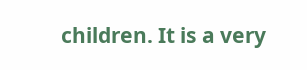children. It is a very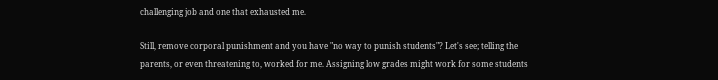challenging job and one that exhausted me.

Still, remove corporal punishment and you have "no way to punish students"? Let's see; telling the parents, or even threatening to, worked for me. Assigning low grades might work for some students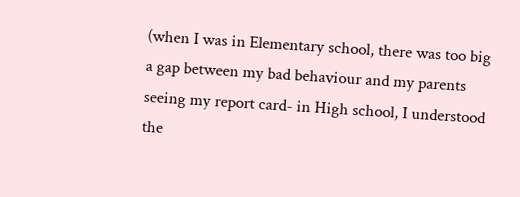(when I was in Elementary school, there was too big a gap between my bad behaviour and my parents seeing my report card- in High school, I understood the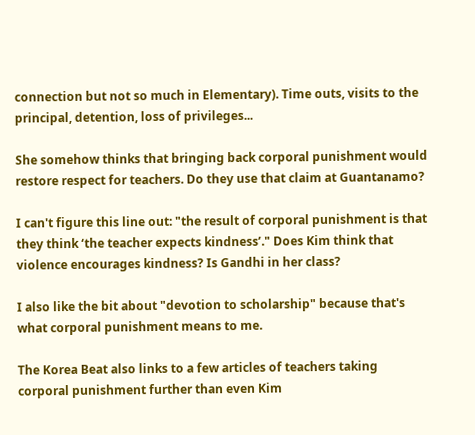connection but not so much in Elementary). Time outs, visits to the principal, detention, loss of privileges...

She somehow thinks that bringing back corporal punishment would restore respect for teachers. Do they use that claim at Guantanamo?

I can't figure this line out: "the result of corporal punishment is that they think ‘the teacher expects kindness’." Does Kim think that violence encourages kindness? Is Gandhi in her class?

I also like the bit about "devotion to scholarship" because that's what corporal punishment means to me.

The Korea Beat also links to a few articles of teachers taking corporal punishment further than even Kim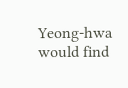Yeong-hwa would find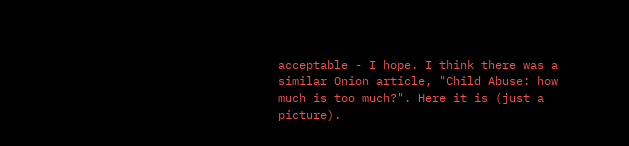acceptable - I hope. I think there was a similar Onion article, "Child Abuse: how much is too much?". Here it is (just a picture).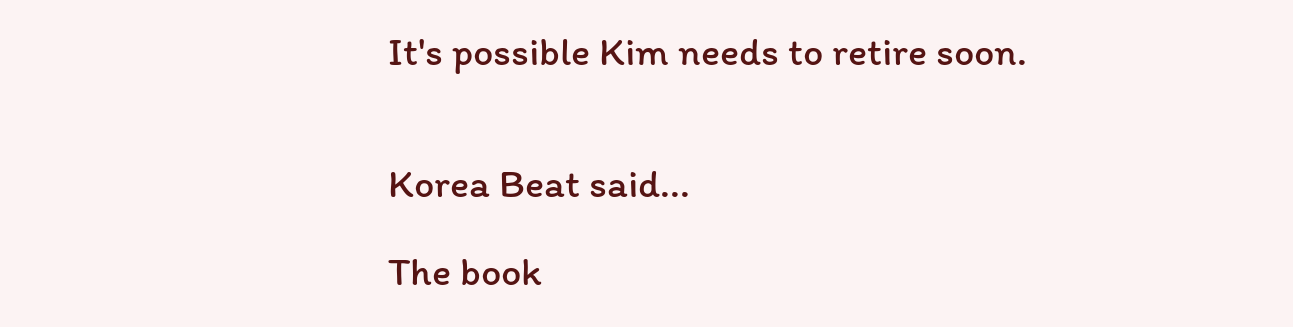It's possible Kim needs to retire soon.


Korea Beat said...

The book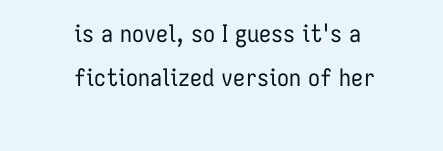is a novel, so I guess it's a fictionalized version of her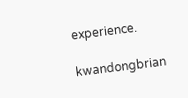experience.

kwandongbrian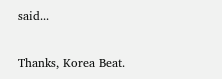said...

Thanks, Korea Beat.